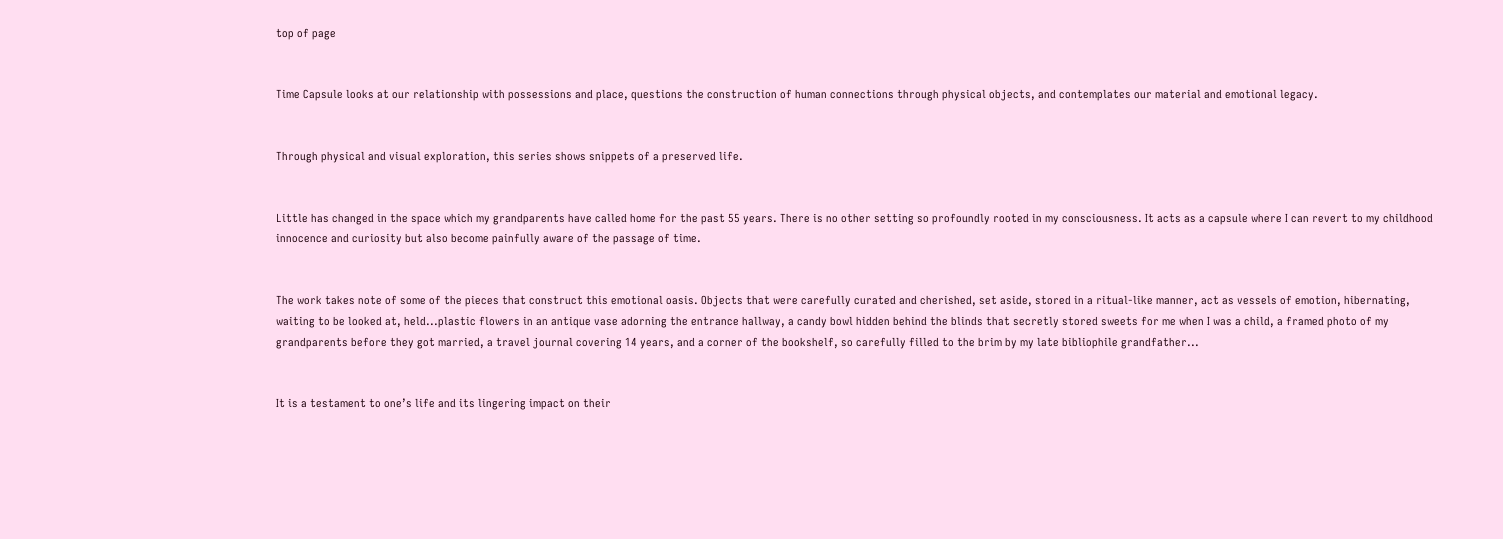top of page


Time Capsule looks at our relationship with possessions and place, questions the construction of human connections through physical objects, and contemplates our material and emotional legacy.


Through physical and visual exploration, this series shows snippets of a preserved life.


Little has changed in the space which my grandparents have called home for the past 55 years. There is no other setting so profoundly rooted in my consciousness. It acts as a capsule where I can revert to my childhood innocence and curiosity but also become painfully aware of the passage of time.


The work takes note of some of the pieces that construct this emotional oasis. Objects that were carefully curated and cherished, set aside, stored in a ritual-like manner, act as vessels of emotion, hibernating, waiting to be looked at, held...plastic flowers in an antique vase adorning the entrance hallway, a candy bowl hidden behind the blinds that secretly stored sweets for me when I was a child, a framed photo of my grandparents before they got married, a travel journal covering 14 years, and a corner of the bookshelf, so carefully filled to the brim by my late bibliophile grandfather...


It is a testament to one’s life and its lingering impact on their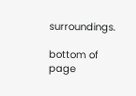surroundings.

bottom of page